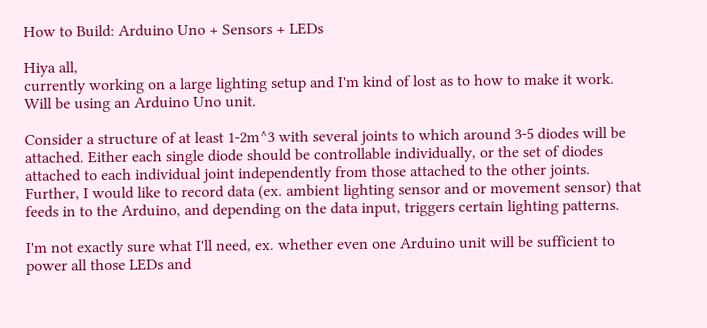How to Build: Arduino Uno + Sensors + LEDs

Hiya all,
currently working on a large lighting setup and I'm kind of lost as to how to make it work.
Will be using an Arduino Uno unit.

Consider a structure of at least 1-2m^3 with several joints to which around 3-5 diodes will be attached. Either each single diode should be controllable individually, or the set of diodes attached to each individual joint independently from those attached to the other joints.
Further, I would like to record data (ex. ambient lighting sensor and or movement sensor) that feeds in to the Arduino, and depending on the data input, triggers certain lighting patterns.

I'm not exactly sure what I'll need, ex. whether even one Arduino unit will be sufficient to power all those LEDs and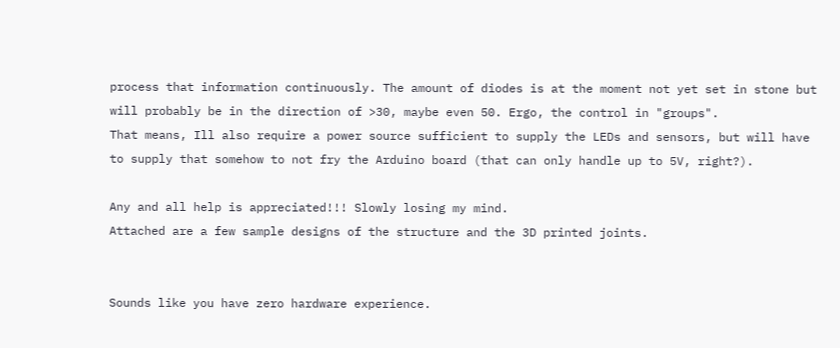process that information continuously. The amount of diodes is at the moment not yet set in stone but will probably be in the direction of >30, maybe even 50. Ergo, the control in "groups".
That means, Ill also require a power source sufficient to supply the LEDs and sensors, but will have to supply that somehow to not fry the Arduino board (that can only handle up to 5V, right?).

Any and all help is appreciated!!! Slowly losing my mind.
Attached are a few sample designs of the structure and the 3D printed joints.


Sounds like you have zero hardware experience.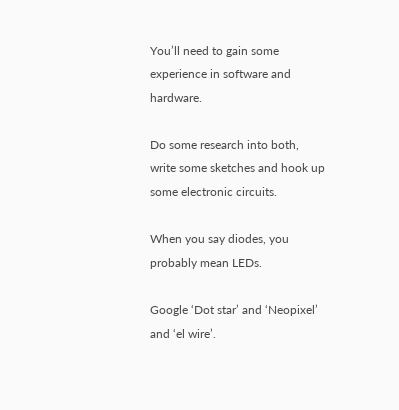You’ll need to gain some experience in software and hardware.

Do some research into both, write some sketches and hook up some electronic circuits.

When you say diodes, you probably mean LEDs.

Google ‘Dot star’ and ‘Neopixel’ and ‘el wire’.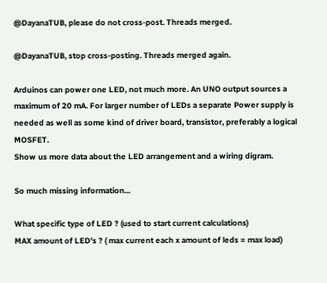@DayanaTUB, please do not cross-post. Threads merged.

@DayanaTUB, stop cross-posting. Threads merged again.

Arduinos can power one LED, not much more. An UNO output sources a maximum of 20 mA. For larger number of LEDs a separate Power supply is needed as well as some kind of driver board, transistor, preferably a logical MOSFET.
Show us more data about the LED arrangement and a wiring digram.

So much missing information...

What specific type of LED ? (used to start current calculations)
MAX amount of LED's ? ( max current each x amount of leds = max load)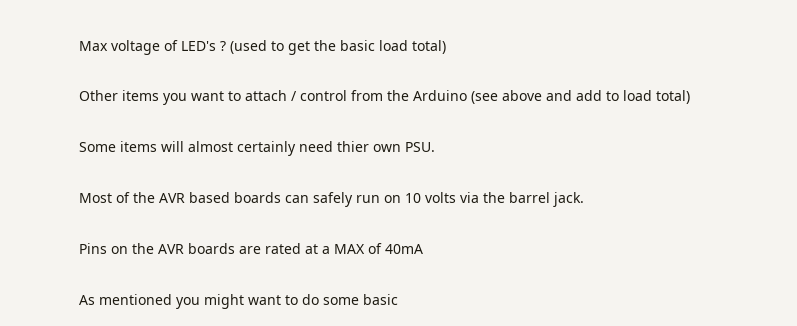Max voltage of LED's ? (used to get the basic load total)

Other items you want to attach / control from the Arduino (see above and add to load total)

Some items will almost certainly need thier own PSU.

Most of the AVR based boards can safely run on 10 volts via the barrel jack.

Pins on the AVR boards are rated at a MAX of 40mA

As mentioned you might want to do some basic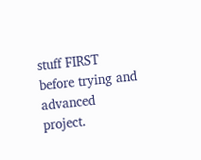stuff FIRST before trying and advanced project.